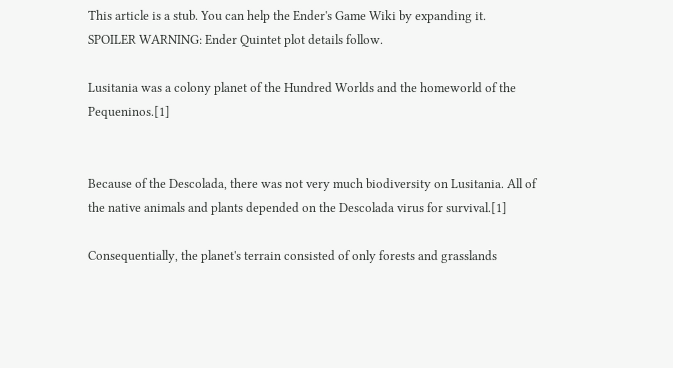This article is a stub. You can help the Ender's Game Wiki by expanding it.
SPOILER WARNING: Ender Quintet plot details follow.

Lusitania was a colony planet of the Hundred Worlds and the homeworld of the Pequeninos.[1]


Because of the Descolada, there was not very much biodiversity on Lusitania. All of the native animals and plants depended on the Descolada virus for survival.[1]

Consequentially, the planet's terrain consisted of only forests and grasslands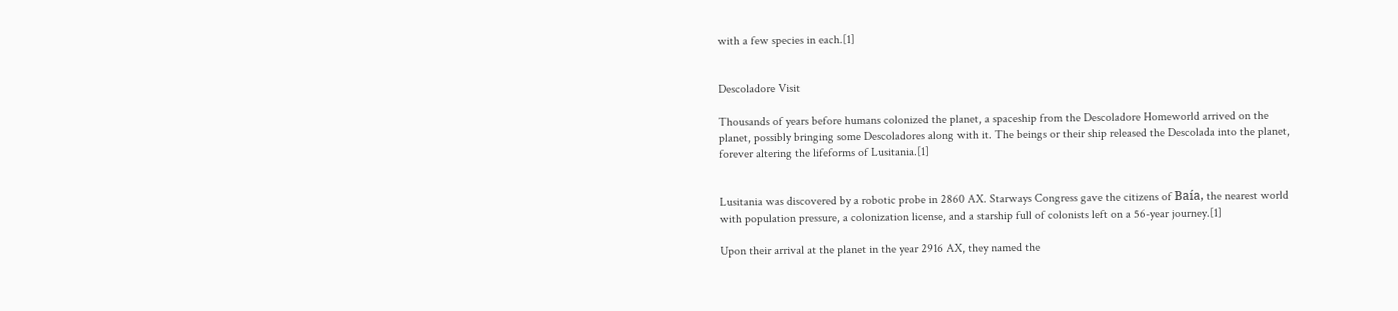with a few species in each.[1]


Descoladore Visit

Thousands of years before humans colonized the planet, a spaceship from the Descoladore Homeworld arrived on the planet, possibly bringing some Descoladores along with it. The beings or their ship released the Descolada into the planet, forever altering the lifeforms of Lusitania.[1]


Lusitania was discovered by a robotic probe in 2860 AX. Starways Congress gave the citizens of Baía, the nearest world with population pressure, a colonization license, and a starship full of colonists left on a 56-year journey.[1]

Upon their arrival at the planet in the year 2916 AX, they named the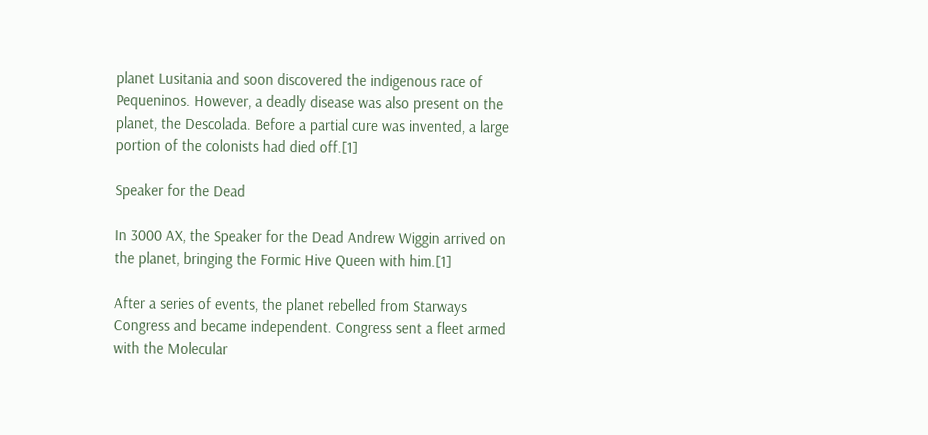planet Lusitania and soon discovered the indigenous race of Pequeninos. However, a deadly disease was also present on the planet, the Descolada. Before a partial cure was invented, a large portion of the colonists had died off.[1]

Speaker for the Dead

In 3000 AX, the Speaker for the Dead Andrew Wiggin arrived on the planet, bringing the Formic Hive Queen with him.[1]

After a series of events, the planet rebelled from Starways Congress and became independent. Congress sent a fleet armed with the Molecular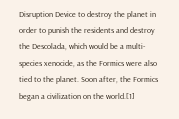Disruption Device to destroy the planet in order to punish the residents and destroy the Descolada, which would be a multi-species xenocide, as the Formics were also tied to the planet. Soon after, the Formics began a civilization on the world.[1]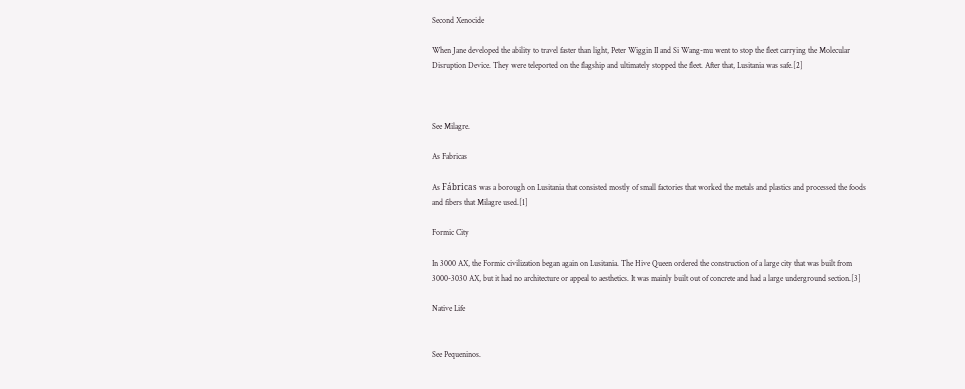Second Xenocide

When Jane developed the ability to travel faster than light, Peter Wiggin II and Si Wang-mu went to stop the fleet carrying the Molecular Disruption Device. They were teleported on the flagship and ultimately stopped the fleet. After that, Lusitania was safe.[2]



See Milagre.

As Fabricas

As Fábricas was a borough on Lusitania that consisted mostly of small factories that worked the metals and plastics and processed the foods and fibers that Milagre used.[1]

Formic City

In 3000 AX, the Formic civilization began again on Lusitania. The Hive Queen ordered the construction of a large city that was built from 3000-3030 AX, but it had no architecture or appeal to aesthetics. It was mainly built out of concrete and had a large underground section.[3]

Native Life


See Pequeninos.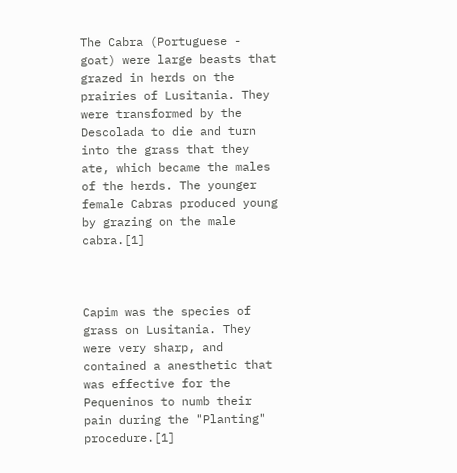The Cabra (Portuguese - goat) were large beasts that grazed in herds on the prairies of Lusitania. They were transformed by the Descolada to die and turn into the grass that they ate, which became the males of the herds. The younger female Cabras produced young by grazing on the male cabra.[1]



Capim was the species of grass on Lusitania. They were very sharp, and contained a anesthetic that was effective for the Pequeninos to numb their pain during the "Planting" procedure.[1]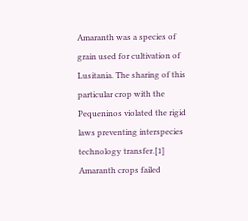Amaranth was a species of grain used for cultivation of Lusitania. The sharing of this particular crop with the Pequeninos violated the rigid laws preventing interspecies technology transfer.[1] Amaranth crops failed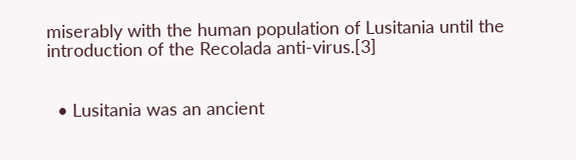miserably with the human population of Lusitania until the introduction of the Recolada anti-virus.[3]


  • Lusitania was an ancient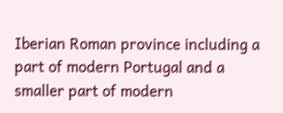Iberian Roman province including a part of modern Portugal and a smaller part of modern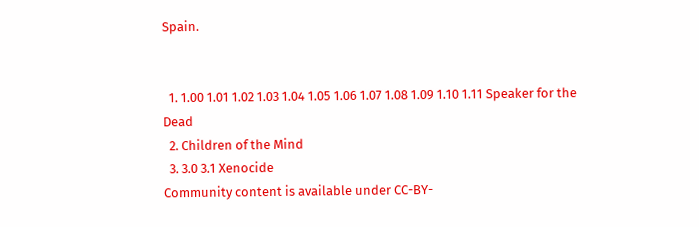Spain.


  1. 1.00 1.01 1.02 1.03 1.04 1.05 1.06 1.07 1.08 1.09 1.10 1.11 Speaker for the Dead
  2. Children of the Mind
  3. 3.0 3.1 Xenocide
Community content is available under CC-BY-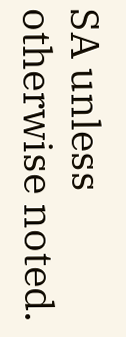SA unless otherwise noted.